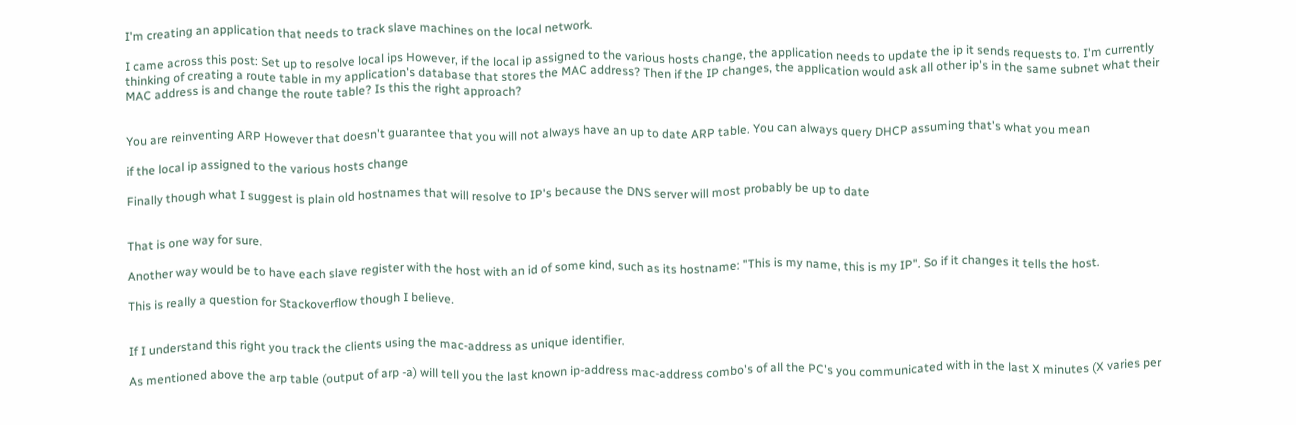I'm creating an application that needs to track slave machines on the local network.

I came across this post: Set up to resolve local ips However, if the local ip assigned to the various hosts change, the application needs to update the ip it sends requests to. I'm currently thinking of creating a route table in my application's database that stores the MAC address? Then if the IP changes, the application would ask all other ip's in the same subnet what their MAC address is and change the route table? Is this the right approach?


You are reinventing ARP However that doesn't guarantee that you will not always have an up to date ARP table. You can always query DHCP assuming that's what you mean

if the local ip assigned to the various hosts change

Finally though what I suggest is plain old hostnames that will resolve to IP's because the DNS server will most probably be up to date


That is one way for sure.

Another way would be to have each slave register with the host with an id of some kind, such as its hostname: "This is my name, this is my IP". So if it changes it tells the host.

This is really a question for Stackoverflow though I believe.


If I understand this right you track the clients using the mac-address as unique identifier.

As mentioned above the arp table (output of arp -a) will tell you the last known ip-address mac-address combo's of all the PC's you communicated with in the last X minutes (X varies per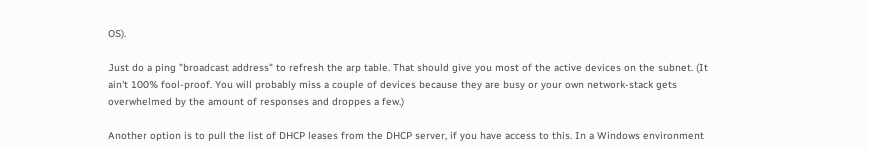OS).

Just do a ping "broadcast address" to refresh the arp table. That should give you most of the active devices on the subnet. (It ain't 100% fool-proof. You will probably miss a couple of devices because they are busy or your own network-stack gets overwhelmed by the amount of responses and droppes a few.)

Another option is to pull the list of DHCP leases from the DHCP server, if you have access to this. In a Windows environment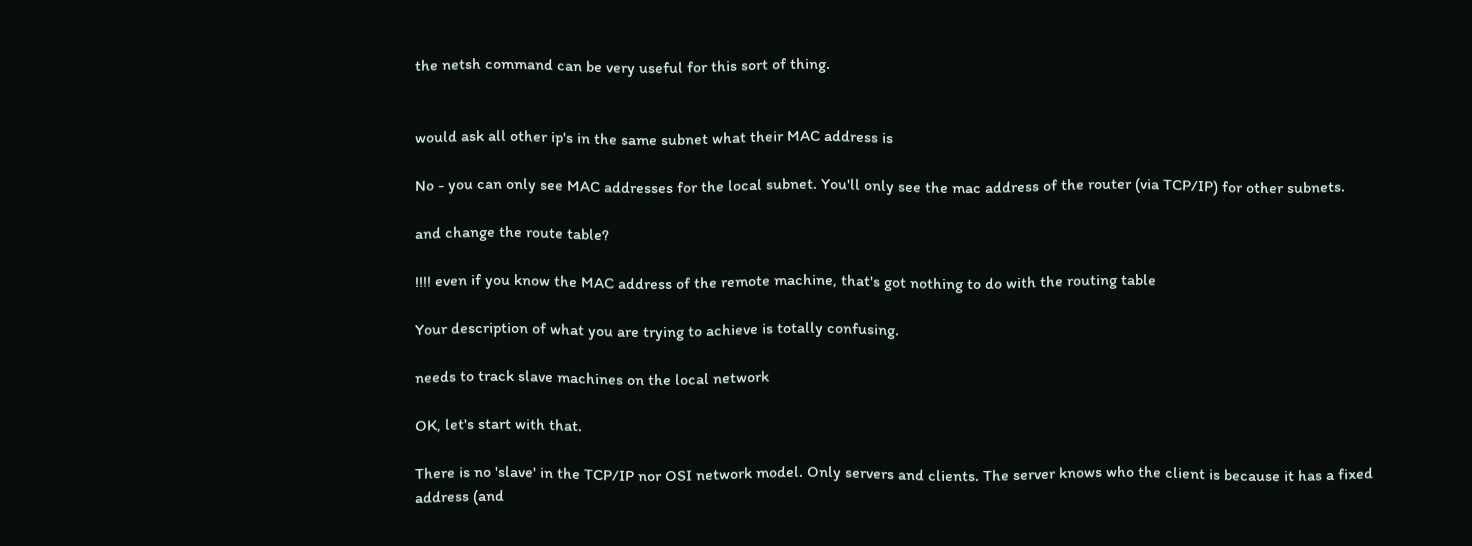the netsh command can be very useful for this sort of thing.


would ask all other ip's in the same subnet what their MAC address is

No - you can only see MAC addresses for the local subnet. You'll only see the mac address of the router (via TCP/IP) for other subnets.

and change the route table?

!!!! even if you know the MAC address of the remote machine, that's got nothing to do with the routing table

Your description of what you are trying to achieve is totally confusing.

needs to track slave machines on the local network

OK, let's start with that.

There is no 'slave' in the TCP/IP nor OSI network model. Only servers and clients. The server knows who the client is because it has a fixed address (and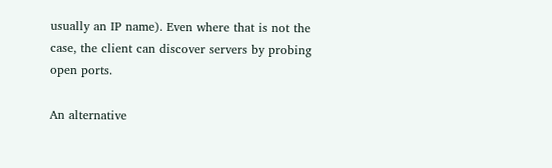usually an IP name). Even where that is not the case, the client can discover servers by probing open ports.

An alternative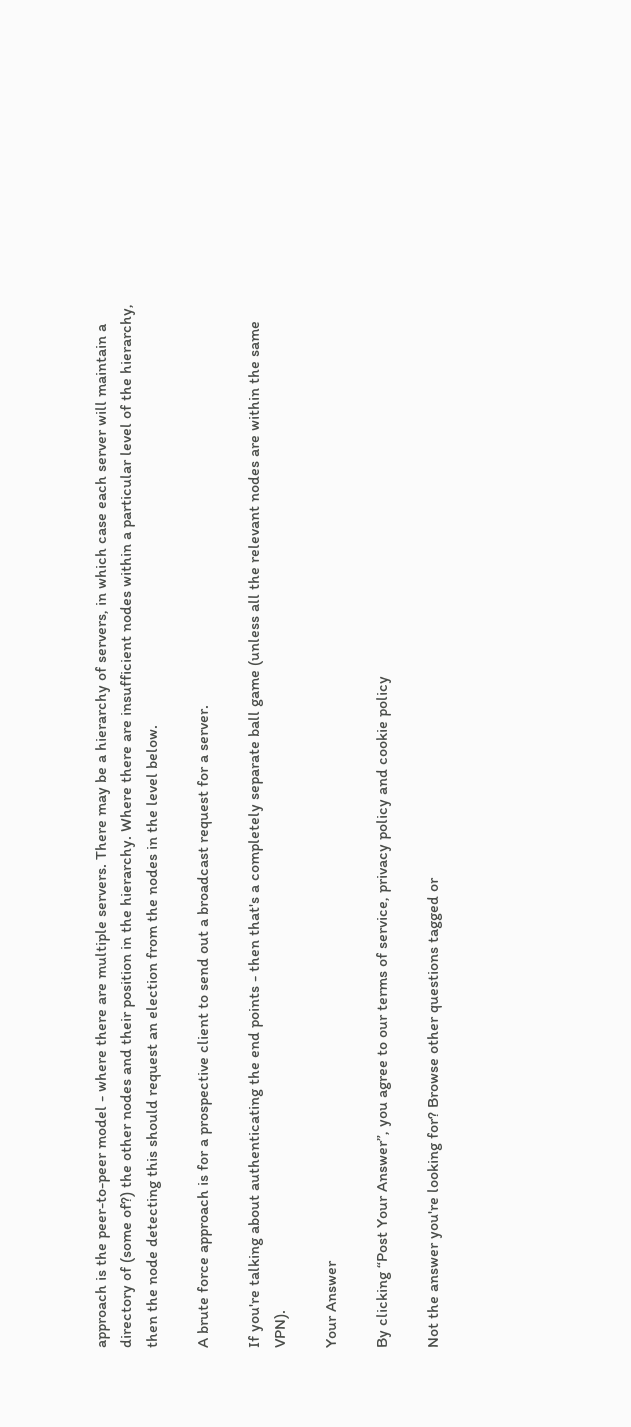approach is the peer-to-peer model - where there are multiple servers. There may be a hierarchy of servers, in which case each server will maintain a directory of (some of?) the other nodes and their position in the hierarchy. Where there are insufficient nodes within a particular level of the hierarchy, then the node detecting this should request an election from the nodes in the level below.

A brute force approach is for a prospective client to send out a broadcast request for a server.

If you're talking about authenticating the end points - then that's a completely separate ball game (unless all the relevant nodes are within the same VPN).

Your Answer

By clicking “Post Your Answer”, you agree to our terms of service, privacy policy and cookie policy

Not the answer you're looking for? Browse other questions tagged or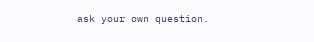ask your own question.